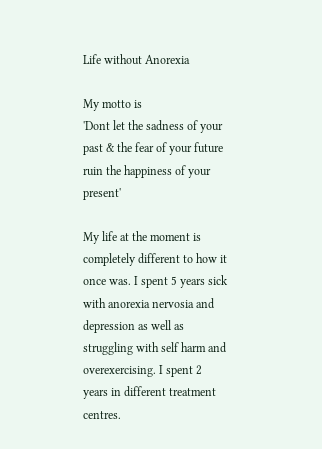Life without Anorexia

My motto is
'Dont let the sadness of your past & the fear of your future ruin the happiness of your present'

My life at the moment is completely different to how it once was. I spent 5 years sick with anorexia nervosia and depression as well as struggling with self harm and overexercising. I spent 2 years in different treatment centres.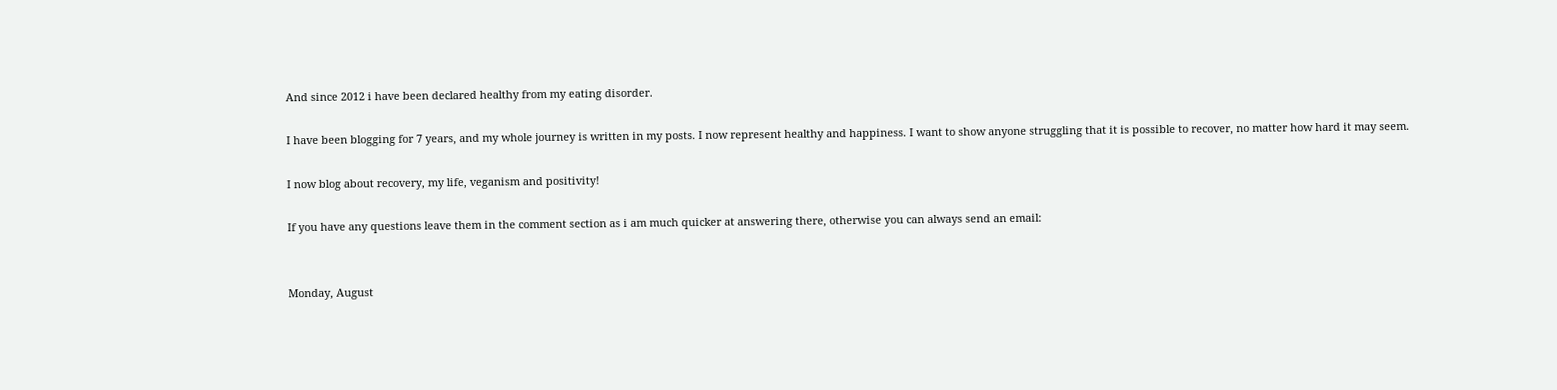And since 2012 i have been declared healthy from my eating disorder.

I have been blogging for 7 years, and my whole journey is written in my posts. I now represent healthy and happiness. I want to show anyone struggling that it is possible to recover, no matter how hard it may seem.

I now blog about recovery, my life, veganism and positivity!

If you have any questions leave them in the comment section as i am much quicker at answering there, otherwise you can always send an email:


Monday, August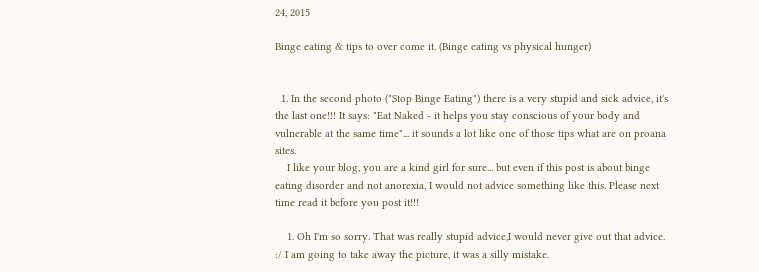24, 2015

Binge eating & tips to over come it. (Binge eating vs physical hunger)


  1. In the second photo ("Stop Binge Eating") there is a very stupid and sick advice, it's the last one!!! It says: "Eat Naked - it helps you stay conscious of your body and vulnerable at the same time"... it sounds a lot like one of those tips what are on proana sites.
    I like your blog, you are a kind girl for sure... but even if this post is about binge eating disorder and not anorexia, I would not advice something like this. Please next time read it before you post it!!!

    1. Oh I'm so sorry. That was really stupid advice,I would never give out that advice. :/ I am going to take away the picture, it was a silly mistake.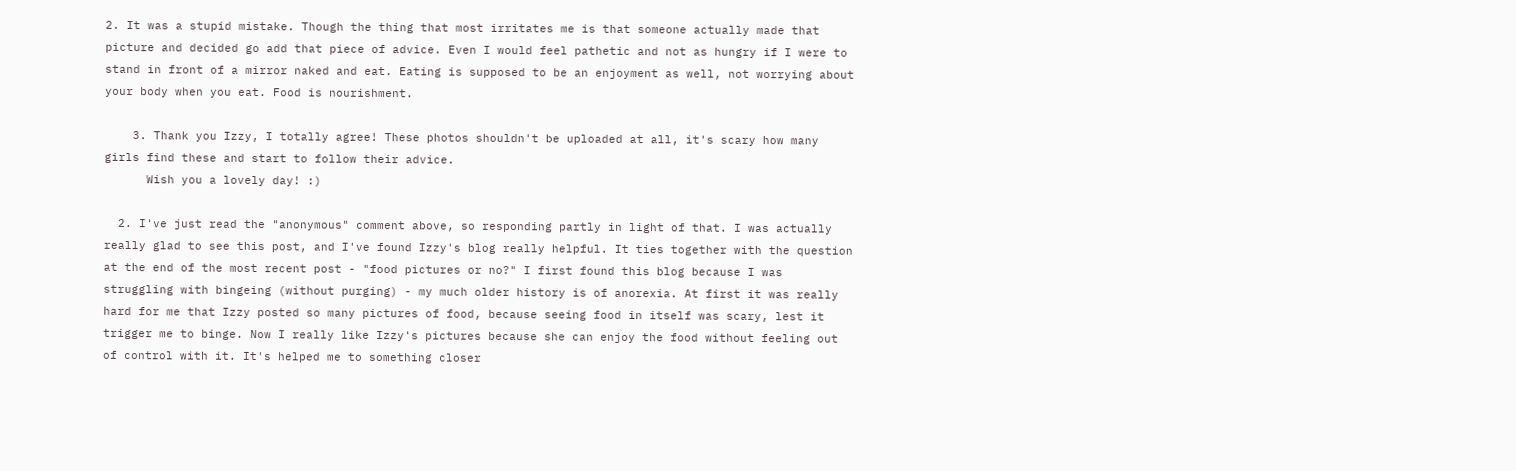2. It was a stupid mistake. Though the thing that most irritates me is that someone actually made that picture and decided go add that piece of advice. Even I would feel pathetic and not as hungry if I were to stand in front of a mirror naked and eat. Eating is supposed to be an enjoyment as well, not worrying about your body when you eat. Food is nourishment.

    3. Thank you Izzy, I totally agree! These photos shouldn't be uploaded at all, it's scary how many girls find these and start to follow their advice.
      Wish you a lovely day! :)

  2. I've just read the "anonymous" comment above, so responding partly in light of that. I was actually really glad to see this post, and I've found Izzy's blog really helpful. It ties together with the question at the end of the most recent post - "food pictures or no?" I first found this blog because I was struggling with bingeing (without purging) - my much older history is of anorexia. At first it was really hard for me that Izzy posted so many pictures of food, because seeing food in itself was scary, lest it trigger me to binge. Now I really like Izzy's pictures because she can enjoy the food without feeling out of control with it. It's helped me to something closer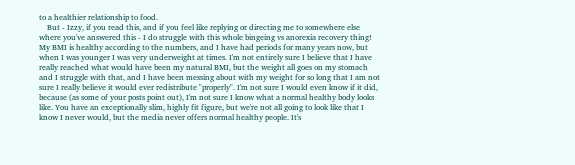to a healthier relationship to food.
    But - Izzy, if you read this, and if you feel like replying or directing me to somewhere else where you've answered this - I do struggle with this whole bingeing vs anorexia recovery thing! My BMI is healthy according to the numbers, and I have had periods for many years now, but when I was younger I was very underweight at times. I'm not entirely sure I believe that I have really reached what would have been my natural BMI, but the weight all goes on my stomach and I struggle with that, and I have been messing about with my weight for so long that I am not sure I really believe it would ever redistribute "properly". I'm not sure I would even know if it did, because (as some of your posts point out), I'm not sure I know what a normal healthy body looks like. You have an exceptionally slim, highly fit figure, but we're not all going to look like that I know I never would, but the media never offers normal healthy people. It's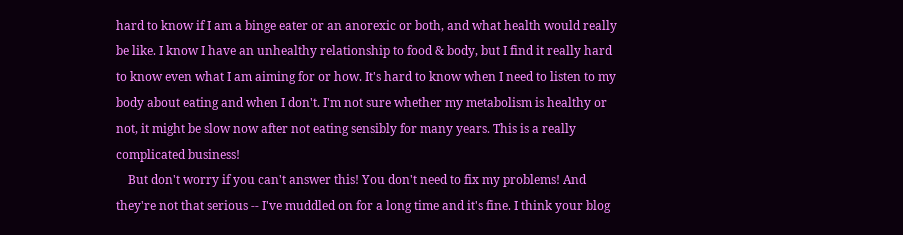hard to know if I am a binge eater or an anorexic or both, and what health would really be like. I know I have an unhealthy relationship to food & body, but I find it really hard to know even what I am aiming for or how. It's hard to know when I need to listen to my body about eating and when I don't. I'm not sure whether my metabolism is healthy or not, it might be slow now after not eating sensibly for many years. This is a really complicated business!
    But don't worry if you can't answer this! You don't need to fix my problems! And they're not that serious -- I've muddled on for a long time and it's fine. I think your blog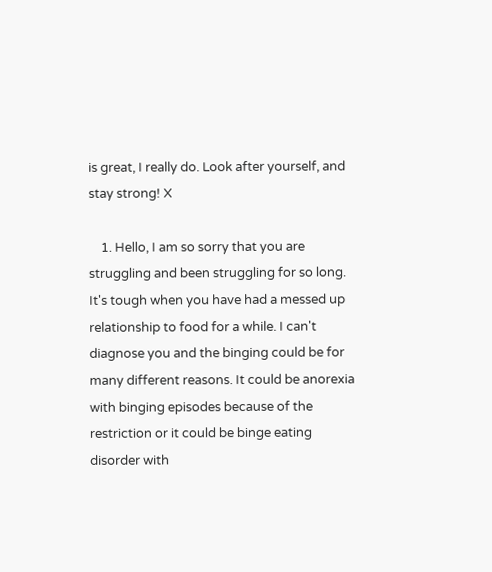is great, I really do. Look after yourself, and stay strong! X

    1. Hello, I am so sorry that you are struggling and been struggling for so long. It's tough when you have had a messed up relationship to food for a while. I can't diagnose you and the binging could be for many different reasons. It could be anorexia with binging episodes because of the restriction or it could be binge eating disorder with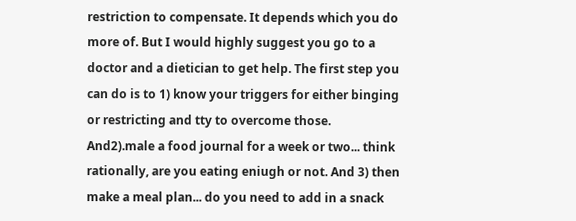restriction to compensate. It depends which you do more of. But I would highly suggest you go to a doctor and a dietician to get help. The first step you can do is to 1) know your triggers for either binging or restricting and tty to overcome those. And2).male a food journal for a week or two... think rationally, are you eating eniugh or not. And 3) then make a meal plan... do you need to add in a snack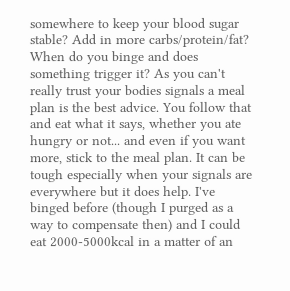somewhere to keep your blood sugar stable? Add in more carbs/protein/fat? When do you binge and does something trigger it? As you can't really trust your bodies signals a meal plan is the best advice. You follow that and eat what it says, whether you ate hungry or not... and even if you want more, stick to the meal plan. It can be tough especially when your signals are everywhere but it does help. I've binged before (though I purged as a way to compensate then) and I could eat 2000-5000kcal in a matter of an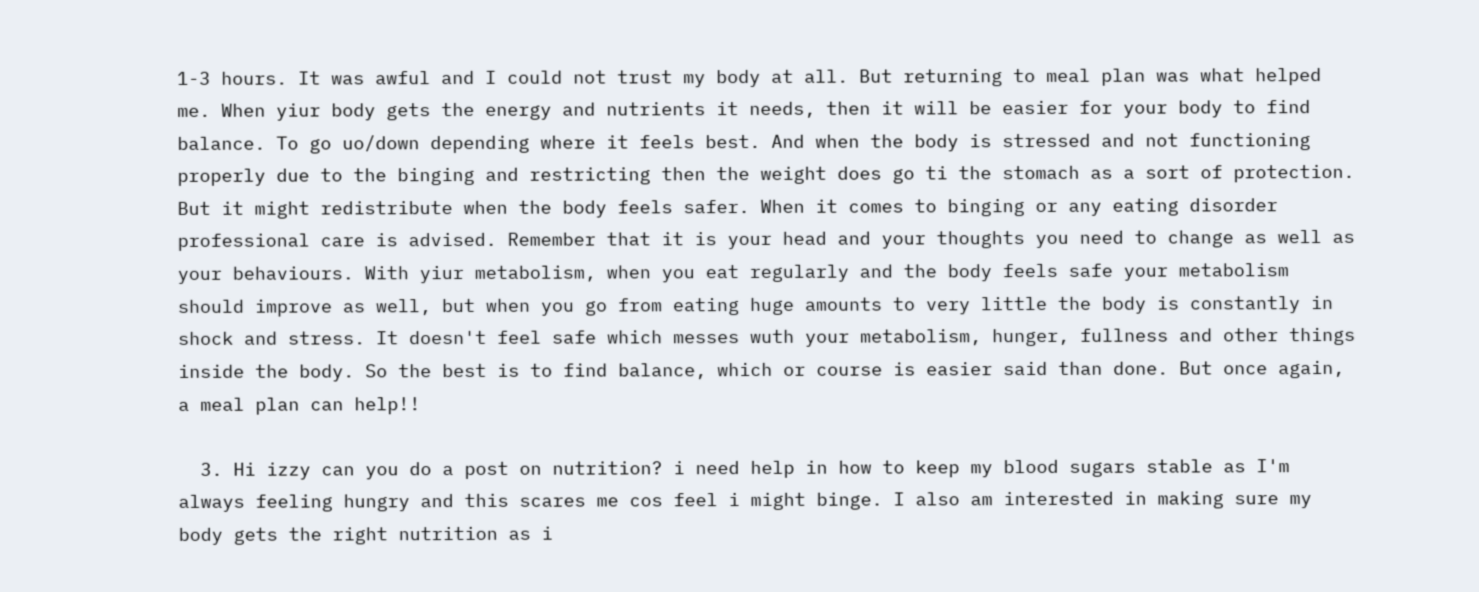1-3 hours. It was awful and I could not trust my body at all. But returning to meal plan was what helped me. When yiur body gets the energy and nutrients it needs, then it will be easier for your body to find balance. To go uo/down depending where it feels best. And when the body is stressed and not functioning properly due to the binging and restricting then the weight does go ti the stomach as a sort of protection. But it might redistribute when the body feels safer. When it comes to binging or any eating disorder professional care is advised. Remember that it is your head and your thoughts you need to change as well as your behaviours. With yiur metabolism, when you eat regularly and the body feels safe your metabolism should improve as well, but when you go from eating huge amounts to very little the body is constantly in shock and stress. It doesn't feel safe which messes wuth your metabolism, hunger, fullness and other things inside the body. So the best is to find balance, which or course is easier said than done. But once again, a meal plan can help!!

  3. Hi izzy can you do a post on nutrition? i need help in how to keep my blood sugars stable as I'm always feeling hungry and this scares me cos feel i might binge. I also am interested in making sure my body gets the right nutrition as i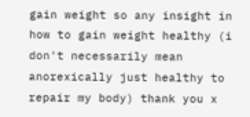gain weight so any insight in how to gain weight healthy (i don't necessarily mean anorexically just healthy to repair my body) thank you x